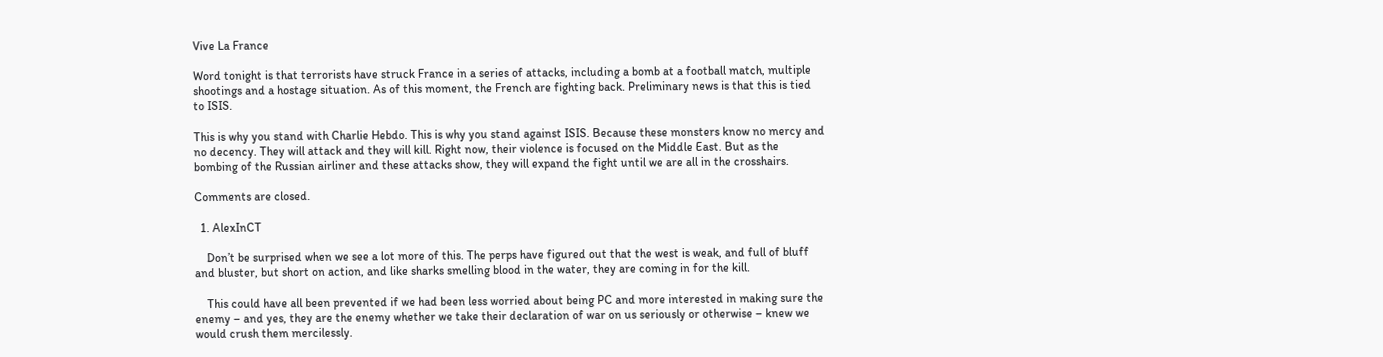Vive La France

Word tonight is that terrorists have struck France in a series of attacks, including a bomb at a football match, multiple shootings and a hostage situation. As of this moment, the French are fighting back. Preliminary news is that this is tied to ISIS.

This is why you stand with Charlie Hebdo. This is why you stand against ISIS. Because these monsters know no mercy and no decency. They will attack and they will kill. Right now, their violence is focused on the Middle East. But as the bombing of the Russian airliner and these attacks show, they will expand the fight until we are all in the crosshairs.

Comments are closed.

  1. AlexInCT

    Don’t be surprised when we see a lot more of this. The perps have figured out that the west is weak, and full of bluff and bluster, but short on action, and like sharks smelling blood in the water, they are coming in for the kill.

    This could have all been prevented if we had been less worried about being PC and more interested in making sure the enemy – and yes, they are the enemy whether we take their declaration of war on us seriously or otherwise – knew we would crush them mercilessly.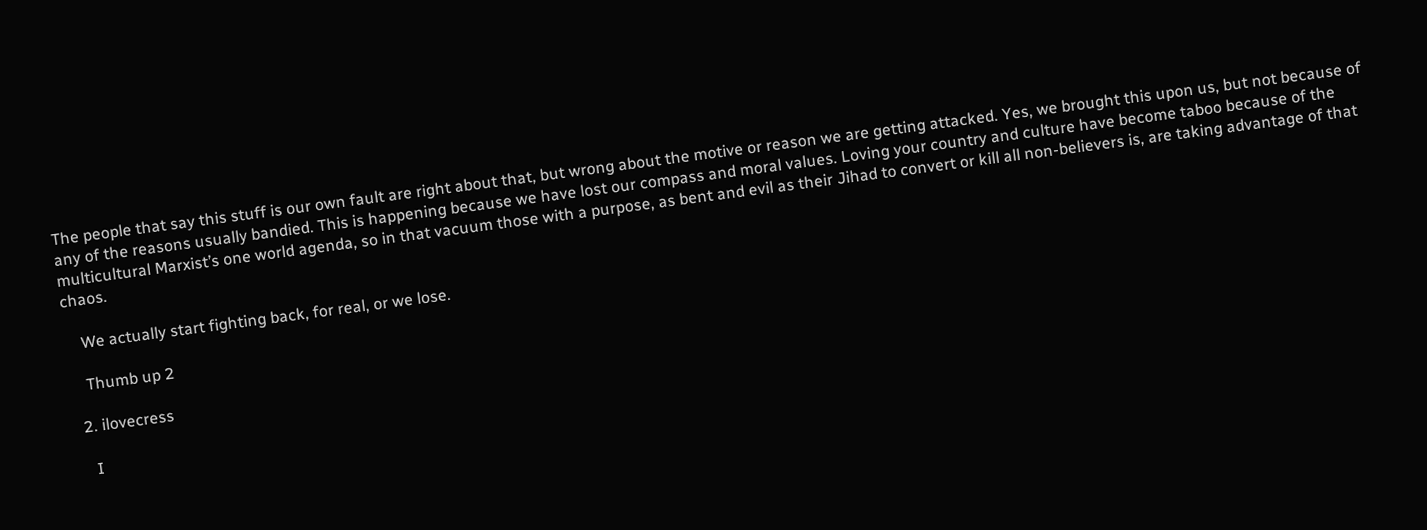The people that say this stuff is our own fault are right about that, but wrong about the motive or reason we are getting attacked. Yes, we brought this upon us, but not because of any of the reasons usually bandied. This is happening because we have lost our compass and moral values. Loving your country and culture have become taboo because of the multicultural Marxist’s one world agenda, so in that vacuum those with a purpose, as bent and evil as their Jihad to convert or kill all non-believers is, are taking advantage of that chaos.

    We actually start fighting back, for real, or we lose.

    Thumb up 2

  2. ilovecress

    I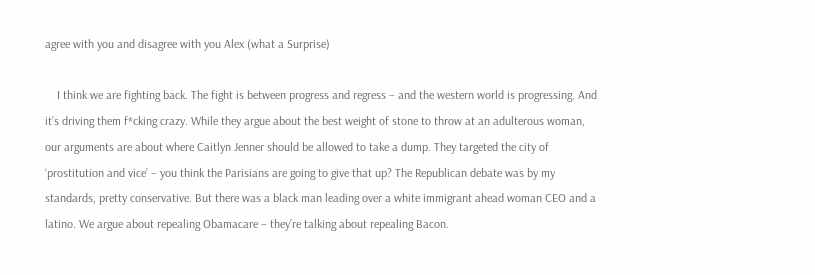agree with you and disagree with you Alex (what a Surprise)

    I think we are fighting back. The fight is between progress and regress – and the western world is progressing. And it’s driving them f*cking crazy. While they argue about the best weight of stone to throw at an adulterous woman, our arguments are about where Caitlyn Jenner should be allowed to take a dump. They targeted the city of ‘prostitution and vice’ – you think the Parisians are going to give that up? The Republican debate was by my standards, pretty conservative. But there was a black man leading over a white immigrant ahead woman CEO and a latino. We argue about repealing Obamacare – they’re talking about repealing Bacon.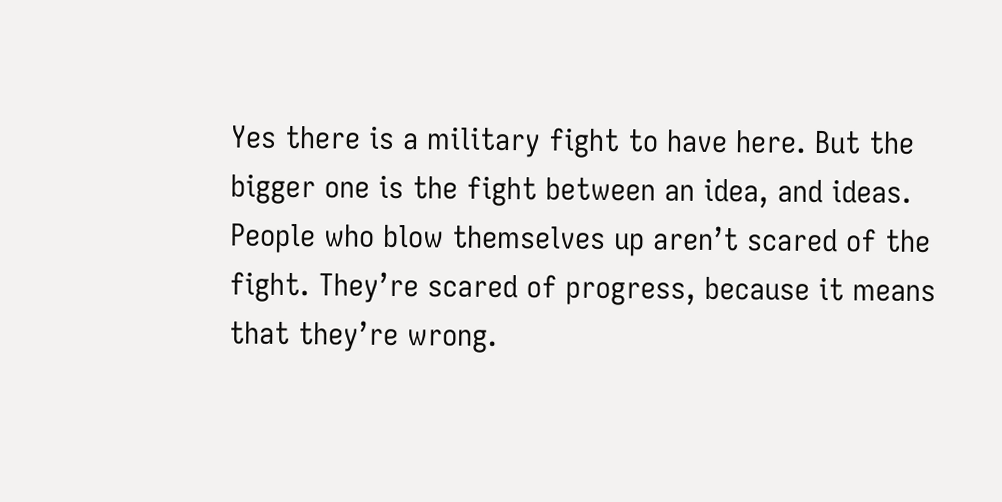Yes there is a military fight to have here. But the bigger one is the fight between an idea, and ideas. People who blow themselves up aren’t scared of the fight. They’re scared of progress, because it means that they’re wrong.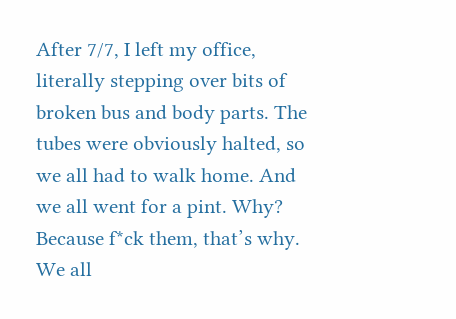After 7/7, I left my office, literally stepping over bits of broken bus and body parts. The tubes were obviously halted, so we all had to walk home. And we all went for a pint. Why? Because f*ck them, that’s why. We all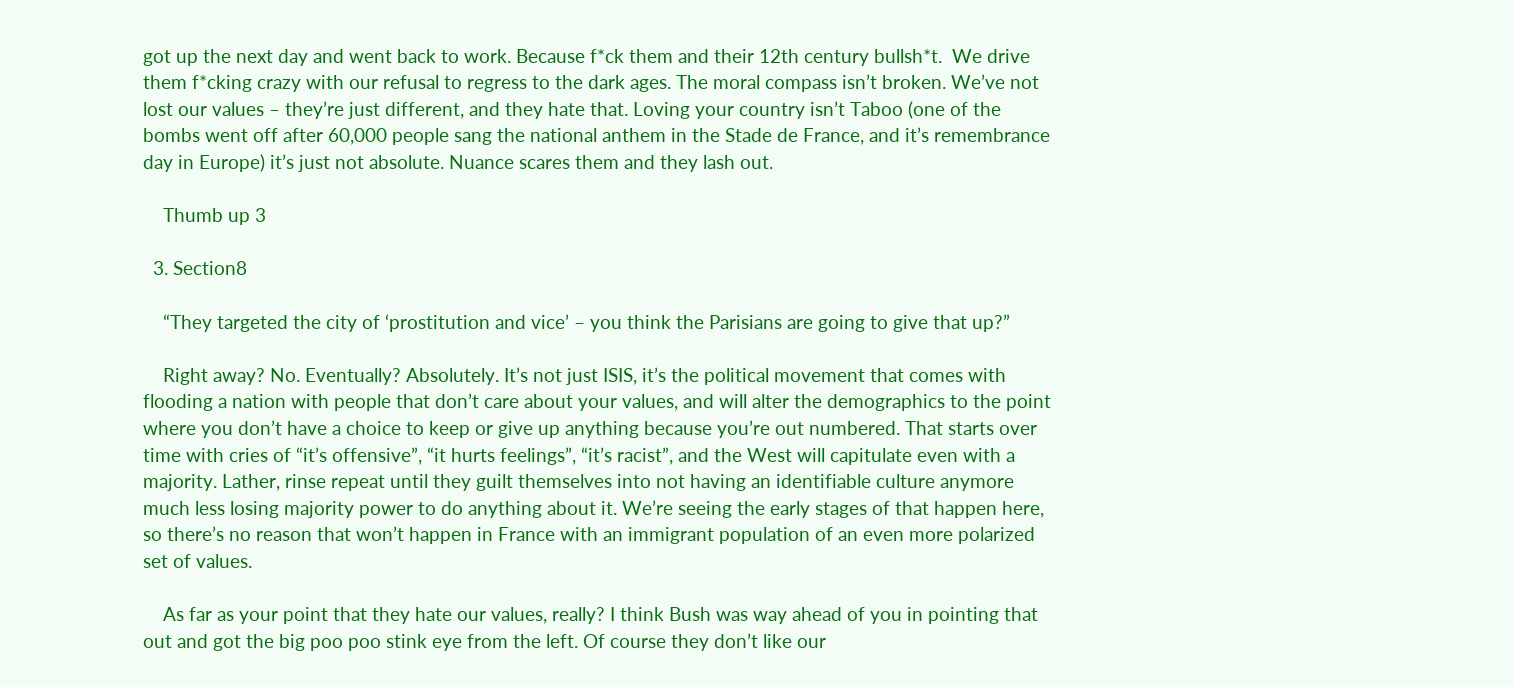got up the next day and went back to work. Because f*ck them and their 12th century bullsh*t.  We drive them f*cking crazy with our refusal to regress to the dark ages. The moral compass isn’t broken. We’ve not lost our values – they’re just different, and they hate that. Loving your country isn’t Taboo (one of the bombs went off after 60,000 people sang the national anthem in the Stade de France, and it’s remembrance day in Europe) it’s just not absolute. Nuance scares them and they lash out.

    Thumb up 3

  3. Section8

    “They targeted the city of ‘prostitution and vice’ – you think the Parisians are going to give that up?”

    Right away? No. Eventually? Absolutely. It’s not just ISIS, it’s the political movement that comes with flooding a nation with people that don’t care about your values, and will alter the demographics to the point where you don’t have a choice to keep or give up anything because you’re out numbered. That starts over time with cries of “it’s offensive”, “it hurts feelings”, “it’s racist”, and the West will capitulate even with a majority. Lather, rinse repeat until they guilt themselves into not having an identifiable culture anymore much less losing majority power to do anything about it. We’re seeing the early stages of that happen here, so there’s no reason that won’t happen in France with an immigrant population of an even more polarized set of values.

    As far as your point that they hate our values, really? I think Bush was way ahead of you in pointing that out and got the big poo poo stink eye from the left. Of course they don’t like our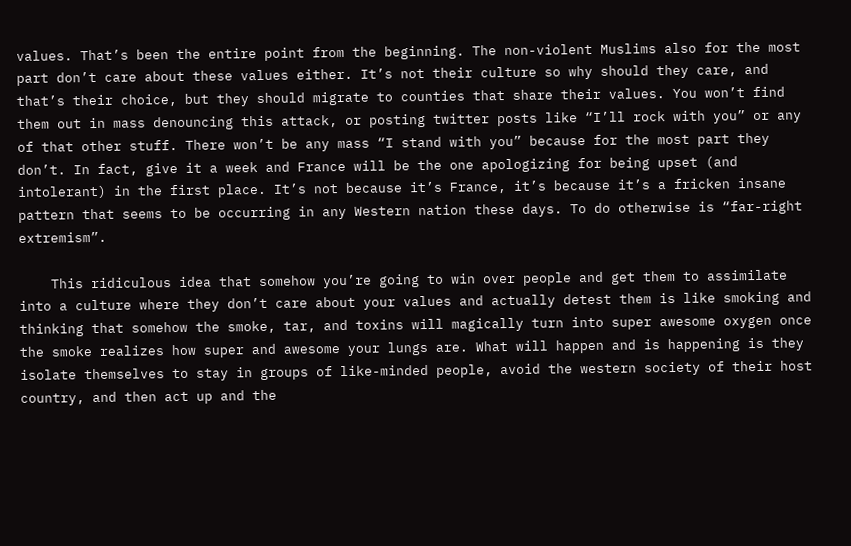values. That’s been the entire point from the beginning. The non-violent Muslims also for the most part don’t care about these values either. It’s not their culture so why should they care, and that’s their choice, but they should migrate to counties that share their values. You won’t find them out in mass denouncing this attack, or posting twitter posts like “I’ll rock with you” or any of that other stuff. There won’t be any mass “I stand with you” because for the most part they don’t. In fact, give it a week and France will be the one apologizing for being upset (and intolerant) in the first place. It’s not because it’s France, it’s because it’s a fricken insane pattern that seems to be occurring in any Western nation these days. To do otherwise is “far-right extremism”.

    This ridiculous idea that somehow you’re going to win over people and get them to assimilate into a culture where they don’t care about your values and actually detest them is like smoking and thinking that somehow the smoke, tar, and toxins will magically turn into super awesome oxygen once the smoke realizes how super and awesome your lungs are. What will happen and is happening is they isolate themselves to stay in groups of like-minded people, avoid the western society of their host country, and then act up and the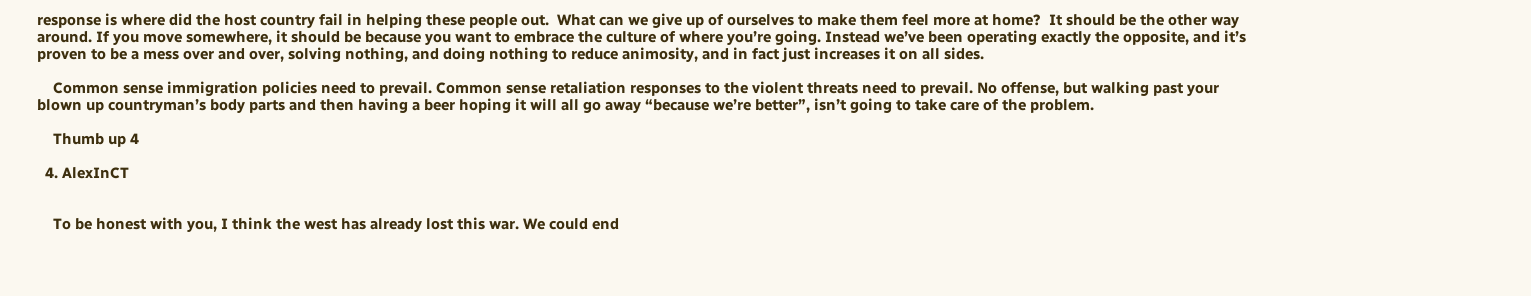response is where did the host country fail in helping these people out.  What can we give up of ourselves to make them feel more at home?  It should be the other way around. If you move somewhere, it should be because you want to embrace the culture of where you’re going. Instead we’ve been operating exactly the opposite, and it’s proven to be a mess over and over, solving nothing, and doing nothing to reduce animosity, and in fact just increases it on all sides.

    Common sense immigration policies need to prevail. Common sense retaliation responses to the violent threats need to prevail. No offense, but walking past your blown up countryman’s body parts and then having a beer hoping it will all go away “because we’re better”, isn’t going to take care of the problem.

    Thumb up 4

  4. AlexInCT


    To be honest with you, I think the west has already lost this war. We could end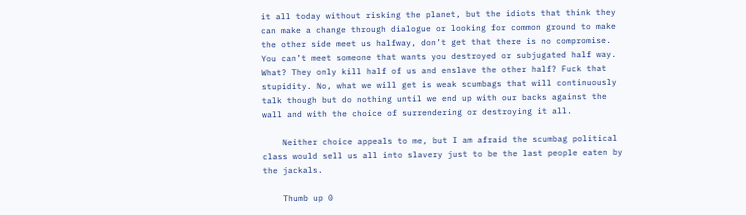it all today without risking the planet, but the idiots that think they can make a change through dialogue or looking for common ground to make the other side meet us halfway, don’t get that there is no compromise. You can’t meet someone that wants you destroyed or subjugated half way. What? They only kill half of us and enslave the other half? Fuck that stupidity. No, what we will get is weak scumbags that will continuously talk though but do nothing until we end up with our backs against the wall and with the choice of surrendering or destroying it all.

    Neither choice appeals to me, but I am afraid the scumbag political class would sell us all into slavery just to be the last people eaten by the jackals.

    Thumb up 0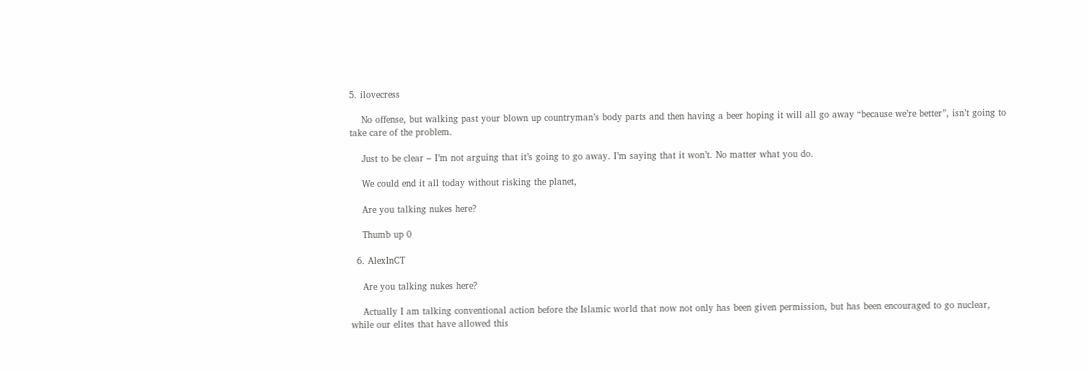5. ilovecress

    No offense, but walking past your blown up countryman’s body parts and then having a beer hoping it will all go away “because we’re better”, isn’t going to take care of the problem.

    Just to be clear – I’m not arguing that it’s going to go away. I’m saying that it won’t. No matter what you do.

    We could end it all today without risking the planet,

    Are you talking nukes here?

    Thumb up 0

  6. AlexInCT

    Are you talking nukes here?

    Actually I am talking conventional action before the Islamic world that now not only has been given permission, but has been encouraged to go nuclear, while our elites that have allowed this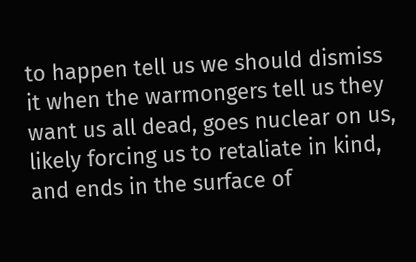to happen tell us we should dismiss it when the warmongers tell us they want us all dead, goes nuclear on us, likely forcing us to retaliate in kind, and ends in the surface of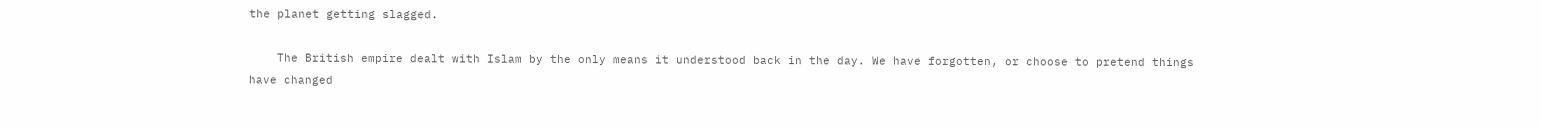the planet getting slagged.

    The British empire dealt with Islam by the only means it understood back in the day. We have forgotten, or choose to pretend things have changed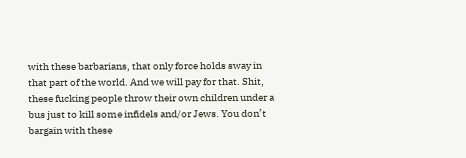with these barbarians, that only force holds sway in that part of the world. And we will pay for that. Shit, these fucking people throw their own children under a bus just to kill some infidels and/or Jews. You don’t bargain with these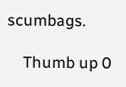scumbags.

    Thumb up 0